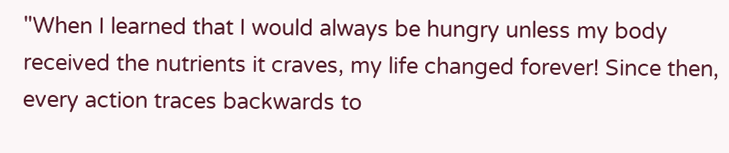"When I learned that I would always be hungry unless my body received the nutrients it craves, my life changed forever! Since then, every action traces backwards to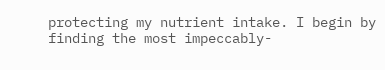protecting my nutrient intake. I begin by finding the most impeccably-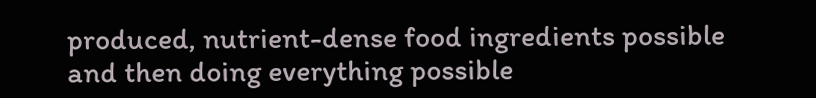produced, nutrient-dense food ingredients possible and then doing everything possible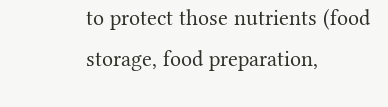to protect those nutrients (food storage, food preparation,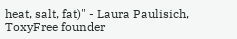heat, salt, fat)" - Laura Paulisich, ToxyFree founder